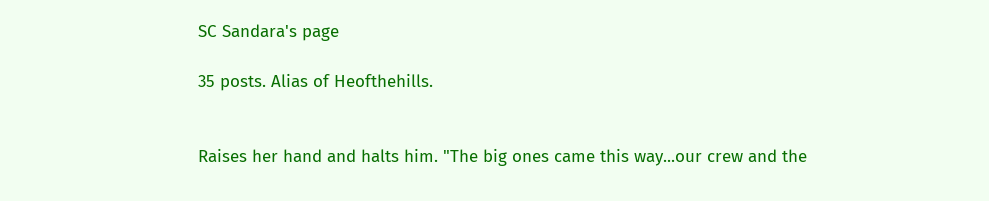SC Sandara's page

35 posts. Alias of Heofthehills.


Raises her hand and halts him. "The big ones came this way...our crew and the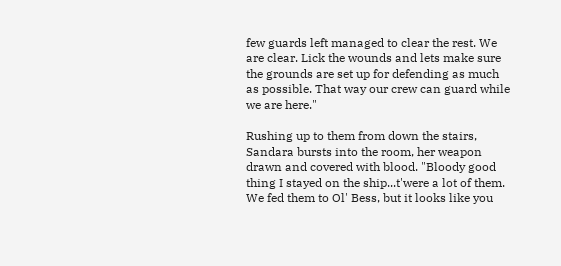few guards left managed to clear the rest. We are clear. Lick the wounds and lets make sure the grounds are set up for defending as much as possible. That way our crew can guard while we are here."

Rushing up to them from down the stairs, Sandara bursts into the room, her weapon drawn and covered with blood. "Bloody good thing I stayed on the ship...t'were a lot of them. We fed them to Ol' Bess, but it looks like you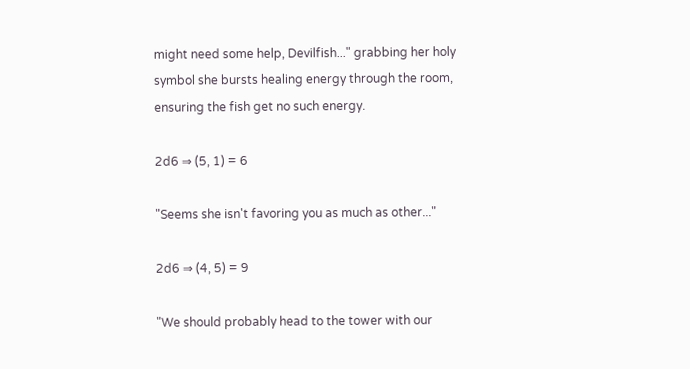might need some help, Devilfish..." grabbing her holy symbol she bursts healing energy through the room, ensuring the fish get no such energy.

2d6 ⇒ (5, 1) = 6

"Seems she isn't favoring you as much as other..."

2d6 ⇒ (4, 5) = 9

"We should probably head to the tower with our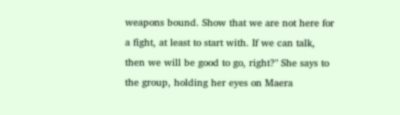weapons bound. Show that we are not here for a fight, at least to start with. If we can talk, then we will be good to go, right?" She says to the group, holding her eyes on Maera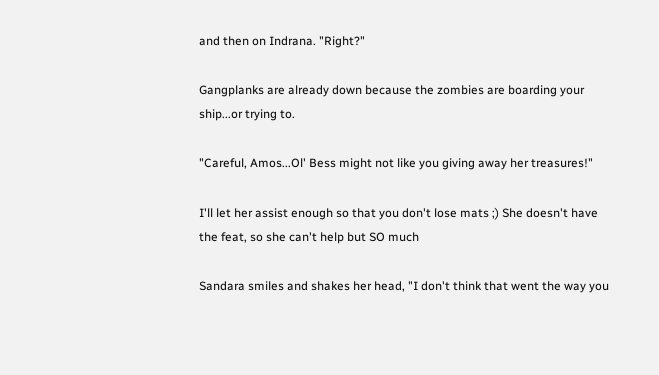and then on Indrana. "Right?"

Gangplanks are already down because the zombies are boarding your ship...or trying to.

"Careful, Amos...Ol' Bess might not like you giving away her treasures!"

I'll let her assist enough so that you don't lose mats ;) She doesn't have the feat, so she can't help but SO much

Sandara smiles and shakes her head, "I don't think that went the way you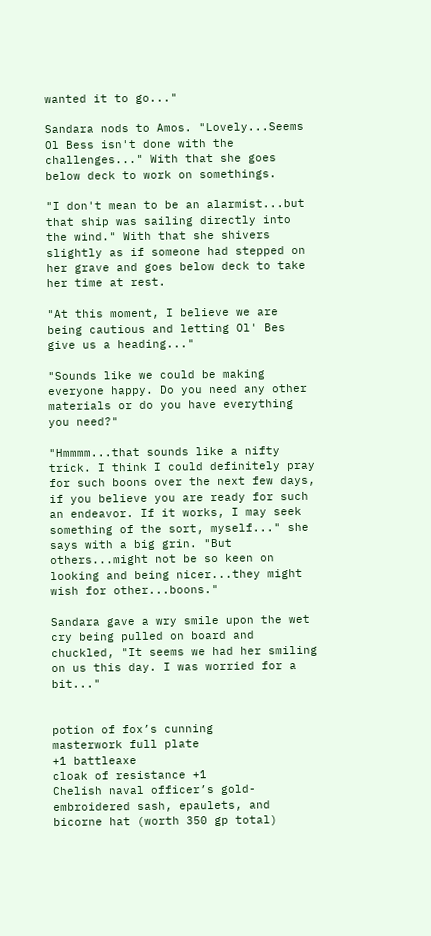wanted it to go..."

Sandara nods to Amos. "Lovely...Seems Ol Bess isn't done with the challenges..." With that she goes below deck to work on somethings.

"I don't mean to be an alarmist...but that ship was sailing directly into the wind." With that she shivers slightly as if someone had stepped on her grave and goes below deck to take her time at rest.

"At this moment, I believe we are being cautious and letting Ol' Bes give us a heading..."

"Sounds like we could be making everyone happy. Do you need any other materials or do you have everything you need?"

"Hmmmm...that sounds like a nifty trick. I think I could definitely pray for such boons over the next few days, if you believe you are ready for such an endeavor. If it works, I may seek something of the sort, myself..." she says with a big grin. "But others...might not be so keen on looking and being nicer...they might wish for other...boons."

Sandara gave a wry smile upon the wet cry being pulled on board and chuckled, "It seems we had her smiling on us this day. I was worried for a bit..."


potion of fox’s cunning
masterwork full plate
+1 battleaxe
cloak of resistance +1
Chelish naval officer’s gold-embroidered sash, epaulets, and bicorne hat (worth 350 gp total)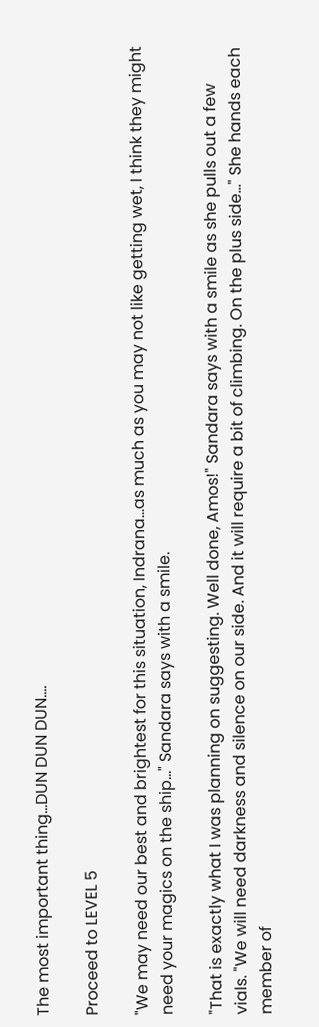The most important thing...DUN DUN DUN....

Proceed to LEVEL 5

"We may need our best and brightest for this situation, Indrana...as much as you may not like getting wet, I think they might need your magics on the ship..." Sandara says with a smile.

"That is exactly what I was planning on suggesting. Well done, Amos!" Sandara says with a smile as she pulls out a few vials. "We will need darkness and silence on our side. And it will require a bit of climbing. On the plus side..." She hands each member of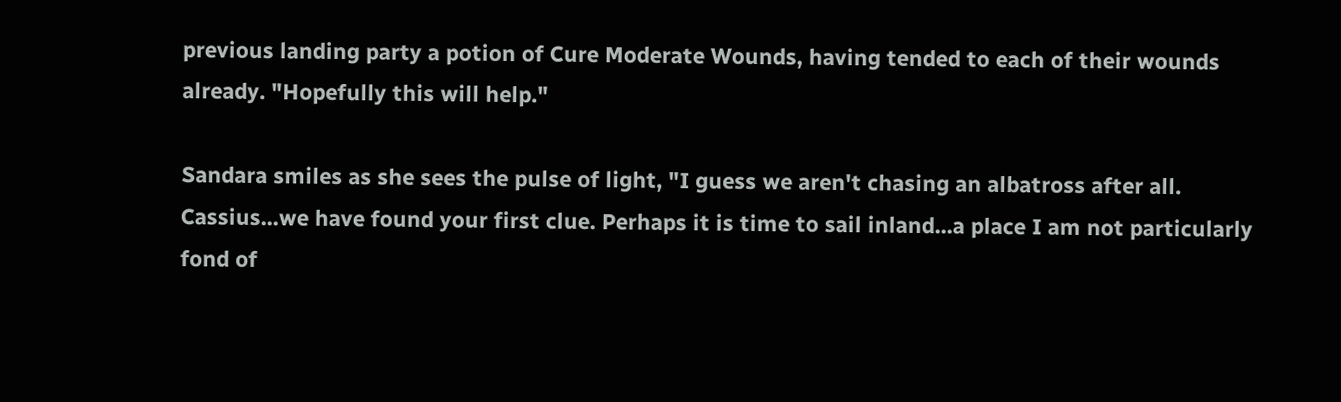previous landing party a potion of Cure Moderate Wounds, having tended to each of their wounds already. "Hopefully this will help."

Sandara smiles as she sees the pulse of light, "I guess we aren't chasing an albatross after all. Cassius...we have found your first clue. Perhaps it is time to sail inland...a place I am not particularly fond of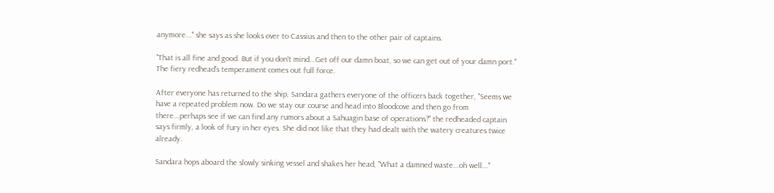anymore..." she says as she looks over to Cassius and then to the other pair of captains.

"That is all fine and good. But if you don't mind...Get off our damn boat, so we can get out of your damn port." The fiery redhead's temperament comes out full force.

After everyone has returned to the ship, Sandara gathers everyone of the officers back together, "Seems we have a repeated problem now. Do we stay our course and head into Bloodcove and then go from there...perhaps see if we can find any rumors about a Sahuagin base of operations?" the redheaded captain says firmly, a look of fury in her eyes. She did not like that they had dealt with the watery creatures twice already.

Sandara hops aboard the slowly sinking vessel and shakes her head, "What a damned waste...oh well..."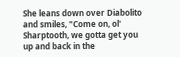She leans down over Diabolito and smiles, "Come on, ol' Sharptooth, we gotta get you up and back in the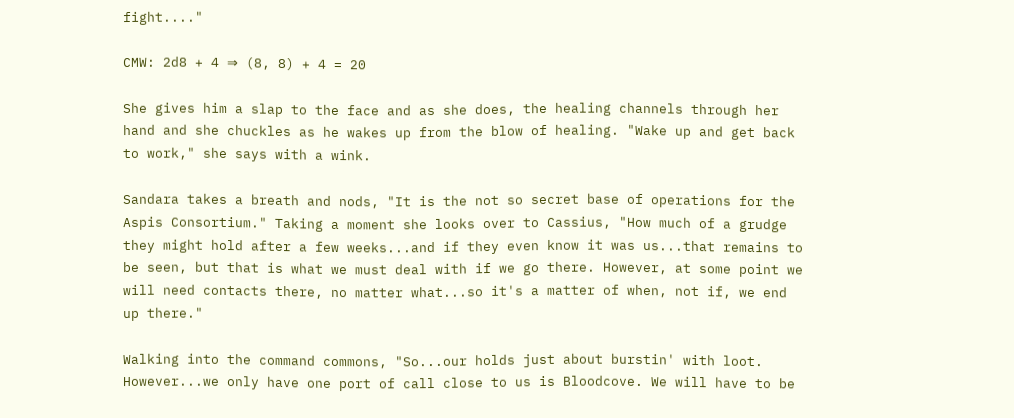fight...."

CMW: 2d8 + 4 ⇒ (8, 8) + 4 = 20

She gives him a slap to the face and as she does, the healing channels through her hand and she chuckles as he wakes up from the blow of healing. "Wake up and get back to work," she says with a wink.

Sandara takes a breath and nods, "It is the not so secret base of operations for the Aspis Consortium." Taking a moment she looks over to Cassius, "How much of a grudge they might hold after a few weeks...and if they even know it was us...that remains to be seen, but that is what we must deal with if we go there. However, at some point we will need contacts there, no matter what...so it's a matter of when, not if, we end up there."

Walking into the command commons, "So...our holds just about burstin' with loot. However...we only have one port of call close to us is Bloodcove. We will have to be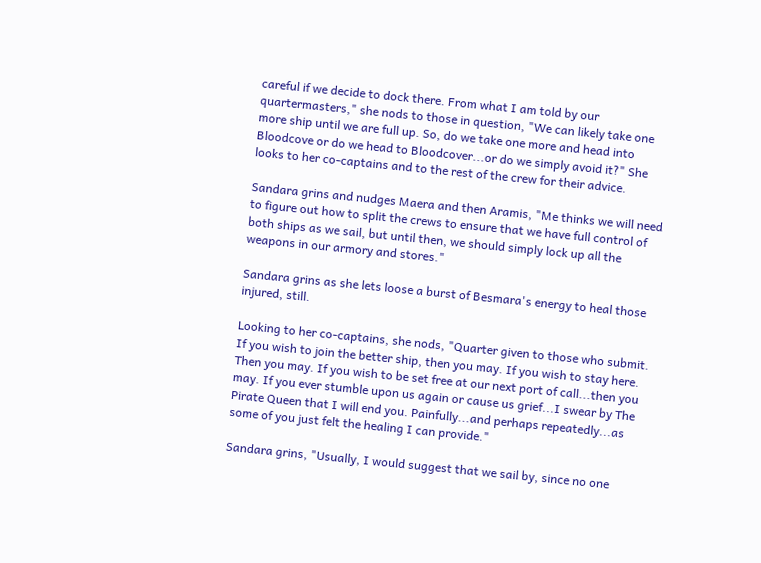careful if we decide to dock there. From what I am told by our quartermasters," she nods to those in question, "We can likely take one more ship until we are full up. So, do we take one more and head into Bloodcove or do we head to Bloodcover...or do we simply avoid it?" She looks to her co-captains and to the rest of the crew for their advice.

Sandara grins and nudges Maera and then Aramis, "Me thinks we will need to figure out how to split the crews to ensure that we have full control of both ships as we sail, but until then, we should simply lock up all the weapons in our armory and stores."

Sandara grins as she lets loose a burst of Besmara's energy to heal those injured, still.

Looking to her co-captains, she nods, "Quarter given to those who submit. If you wish to join the better ship, then you may. If you wish to stay here. Then you may. If you wish to be set free at our next port of call...then you may. If you ever stumble upon us again or cause us grief...I swear by The Pirate Queen that I will end you. Painfully...and perhaps repeatedly...as some of you just felt the healing I can provide."

Sandara grins, "Usually, I would suggest that we sail by, since no one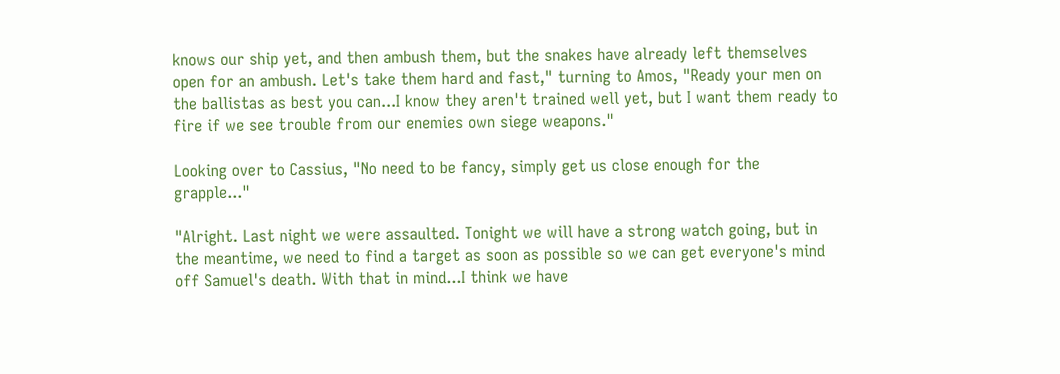knows our ship yet, and then ambush them, but the snakes have already left themselves open for an ambush. Let's take them hard and fast," turning to Amos, "Ready your men on the ballistas as best you can...I know they aren't trained well yet, but I want them ready to fire if we see trouble from our enemies own siege weapons."

Looking over to Cassius, "No need to be fancy, simply get us close enough for the grapple..."

"Alright. Last night we were assaulted. Tonight we will have a strong watch going, but in the meantime, we need to find a target as soon as possible so we can get everyone's mind off Samuel's death. With that in mind...I think we have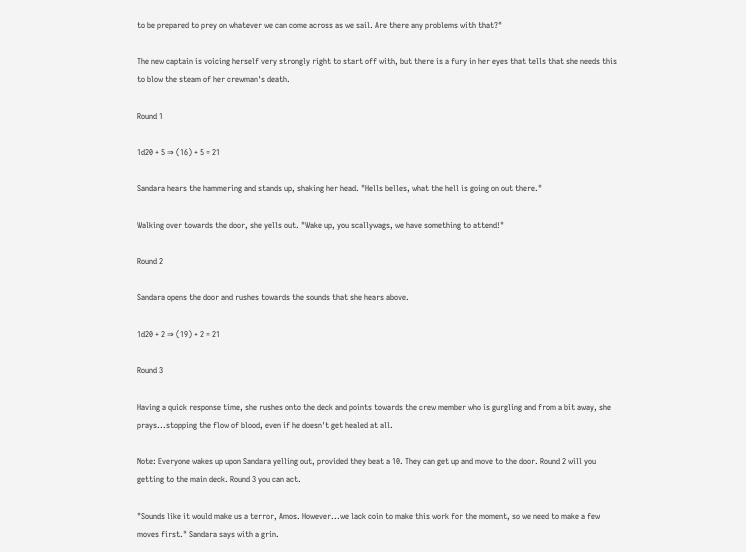to be prepared to prey on whatever we can come across as we sail. Are there any problems with that?"

The new captain is voicing herself very strongly right to start off with, but there is a fury in her eyes that tells that she needs this to blow the steam of her crewman's death.

Round 1

1d20 + 5 ⇒ (16) + 5 = 21

Sandara hears the hammering and stands up, shaking her head. "Hells belles, what the hell is going on out there."

Walking over towards the door, she yells out. "Wake up, you scallywags, we have something to attend!"

Round 2

Sandara opens the door and rushes towards the sounds that she hears above.

1d20 + 2 ⇒ (19) + 2 = 21

Round 3

Having a quick response time, she rushes onto the deck and points towards the crew member who is gurgling and from a bit away, she prays...stopping the flow of blood, even if he doesn't get healed at all.

Note: Everyone wakes up upon Sandara yelling out, provided they beat a 10. They can get up and move to the door. Round 2 will you getting to the main deck. Round 3 you can act.

"Sounds like it would make us a terror, Amos. However...we lack coin to make this work for the moment, so we need to make a few moves first." Sandara says with a grin.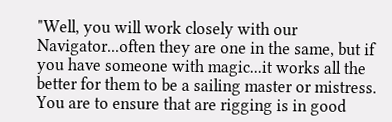"Well, you will work closely with our Navigator...often they are one in the same, but if you have someone with magic...it works all the better for them to be a sailing master or mistress. You are to ensure that are rigging is in good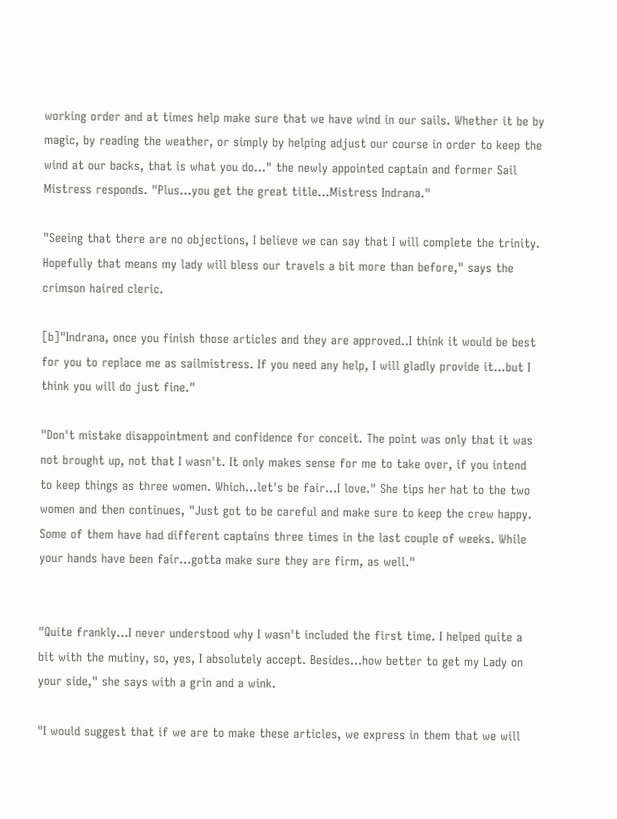working order and at times help make sure that we have wind in our sails. Whether it be by magic, by reading the weather, or simply by helping adjust our course in order to keep the wind at our backs, that is what you do..." the newly appointed captain and former Sail Mistress responds. "Plus...you get the great title...Mistress Indrana."

"Seeing that there are no objections, I believe we can say that I will complete the trinity. Hopefully that means my lady will bless our travels a bit more than before," says the crimson haired cleric.

[b]"Indrana, once you finish those articles and they are approved..I think it would be best for you to replace me as sailmistress. If you need any help, I will gladly provide it...but I think you will do just fine."

"Don't mistake disappointment and confidence for conceit. The point was only that it was not brought up, not that I wasn't. It only makes sense for me to take over, if you intend to keep things as three women. Which...let's be fair...I love." She tips her hat to the two women and then continues, "Just got to be careful and make sure to keep the crew happy. Some of them have had different captains three times in the last couple of weeks. While your hands have been fair...gotta make sure they are firm, as well."


"Quite frankly...I never understood why I wasn't included the first time. I helped quite a bit with the mutiny, so, yes, I absolutely accept. Besides...how better to get my Lady on your side," she says with a grin and a wink.

"I would suggest that if we are to make these articles, we express in them that we will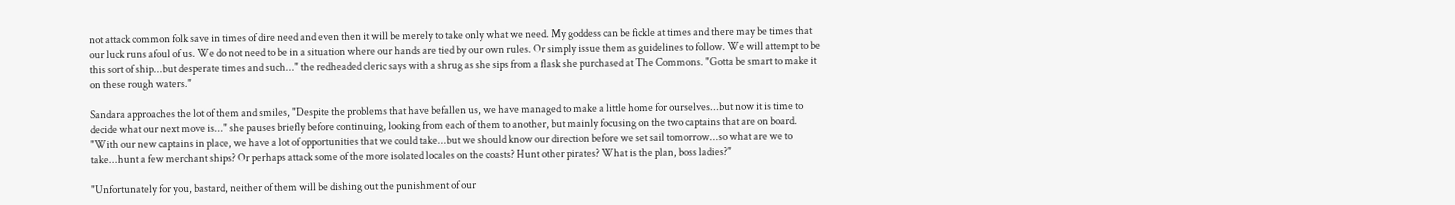not attack common folk save in times of dire need and even then it will be merely to take only what we need. My goddess can be fickle at times and there may be times that our luck runs afoul of us. We do not need to be in a situation where our hands are tied by our own rules. Or simply issue them as guidelines to follow. We will attempt to be this sort of ship...but desperate times and such..." the redheaded cleric says with a shrug as she sips from a flask she purchased at The Commons. "Gotta be smart to make it on these rough waters."

Sandara approaches the lot of them and smiles, "Despite the problems that have befallen us, we have managed to make a little home for ourselves...but now it is time to decide what our next move is..." she pauses briefly before continuing, looking from each of them to another, but mainly focusing on the two captains that are on board. "With our new captains in place, we have a lot of opportunities that we could take...but we should know our direction before we set sail tomorrow...so what are we to take...hunt a few merchant ships? Or perhaps attack some of the more isolated locales on the coasts? Hunt other pirates? What is the plan, boss ladies?"

"Unfortunately for you, bastard, neither of them will be dishing out the punishment of our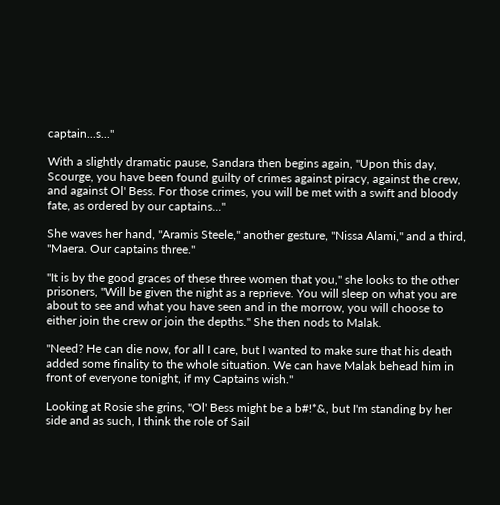captain...s..."

With a slightly dramatic pause, Sandara then begins again, "Upon this day, Scourge, you have been found guilty of crimes against piracy, against the crew, and against Ol' Bess. For those crimes, you will be met with a swift and bloody fate, as ordered by our captains..."

She waves her hand, "Aramis Steele," another gesture, "Nissa Alami," and a third, "Maera. Our captains three."

"It is by the good graces of these three women that you," she looks to the other prisoners, "Will be given the night as a reprieve. You will sleep on what you are about to see and what you have seen and in the morrow, you will choose to either join the crew or join the depths." She then nods to Malak.

"Need? He can die now, for all I care, but I wanted to make sure that his death added some finality to the whole situation. We can have Malak behead him in front of everyone tonight, if my Captains wish."

Looking at Rosie she grins, "Ol' Bess might be a b#!*&, but I'm standing by her side and as such, I think the role of Sail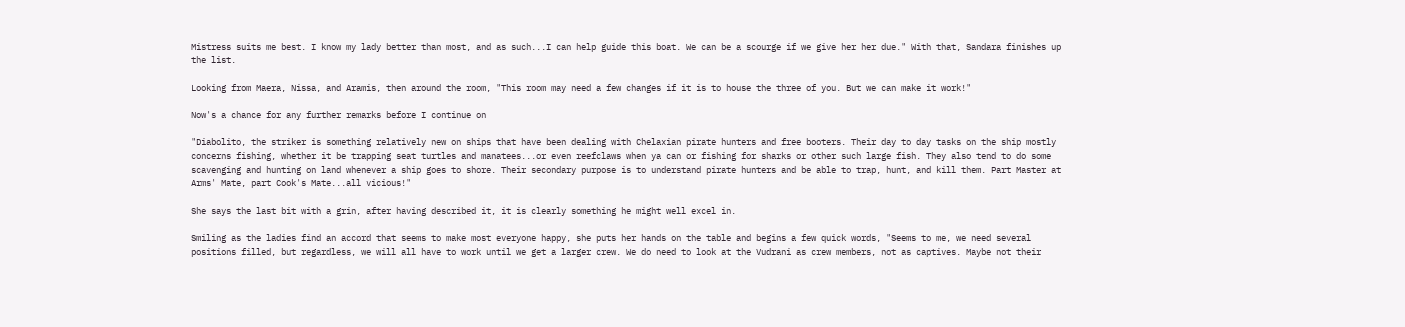Mistress suits me best. I know my lady better than most, and as such...I can help guide this boat. We can be a scourge if we give her her due." With that, Sandara finishes up the list.

Looking from Maera, Nissa, and Aramis, then around the room, "This room may need a few changes if it is to house the three of you. But we can make it work!"

Now's a chance for any further remarks before I continue on

"Diabolito, the striker is something relatively new on ships that have been dealing with Chelaxian pirate hunters and free booters. Their day to day tasks on the ship mostly concerns fishing, whether it be trapping seat turtles and manatees...or even reefclaws when ya can or fishing for sharks or other such large fish. They also tend to do some scavenging and hunting on land whenever a ship goes to shore. Their secondary purpose is to understand pirate hunters and be able to trap, hunt, and kill them. Part Master at Arms' Mate, part Cook's Mate...all vicious!"

She says the last bit with a grin, after having described it, it is clearly something he might well excel in.

Smiling as the ladies find an accord that seems to make most everyone happy, she puts her hands on the table and begins a few quick words, "Seems to me, we need several positions filled, but regardless, we will all have to work until we get a larger crew. We do need to look at the Vudrani as crew members, not as captives. Maybe not their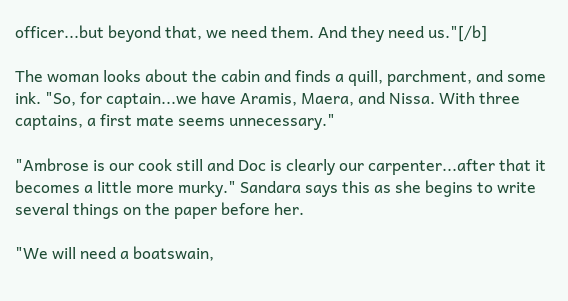officer...but beyond that, we need them. And they need us."[/b]

The woman looks about the cabin and finds a quill, parchment, and some ink. "So, for captain...we have Aramis, Maera, and Nissa. With three captains, a first mate seems unnecessary."

"Ambrose is our cook still and Doc is clearly our carpenter...after that it becomes a little more murky." Sandara says this as she begins to write several things on the paper before her.

"We will need a boatswain,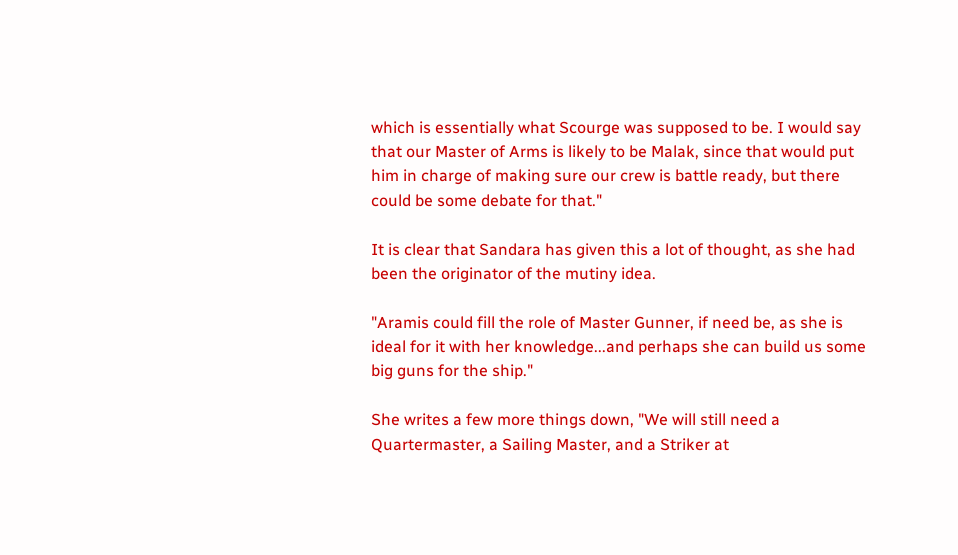which is essentially what Scourge was supposed to be. I would say that our Master of Arms is likely to be Malak, since that would put him in charge of making sure our crew is battle ready, but there could be some debate for that."

It is clear that Sandara has given this a lot of thought, as she had been the originator of the mutiny idea.

"Aramis could fill the role of Master Gunner, if need be, as she is ideal for it with her knowledge...and perhaps she can build us some big guns for the ship."

She writes a few more things down, "We will still need a Quartermaster, a Sailing Master, and a Striker at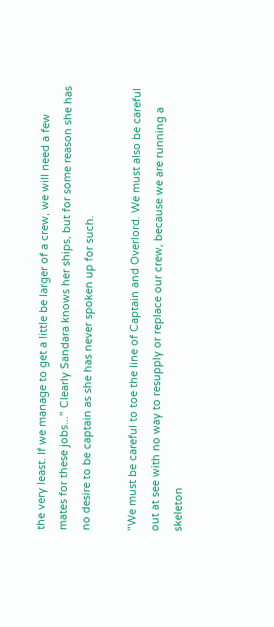the very least. If we manage to get a little be larger of a crew, we will need a few mates for these jobs..." Clearly Sandara knows her ships, but for some reason she has no desire to be captain as she has never spoken up for such.

"We must be careful to toe the line of Captain and Overlord. We must also be careful out at see with no way to resupply or replace our crew, because we are running a skeleton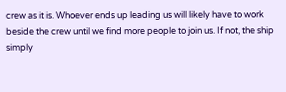crew as it is. Whoever ends up leading us will likely have to work beside the crew until we find more people to join us. If not, the ship simply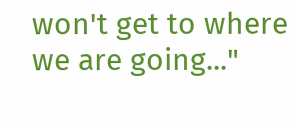won't get to where we are going..."